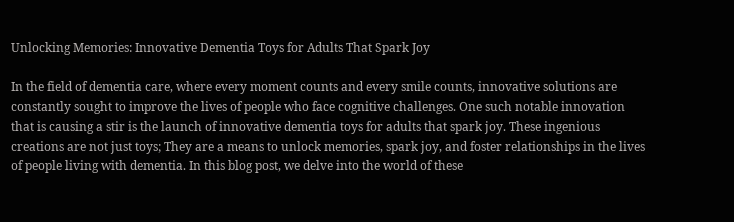Unlocking Memories: Innovative Dementia Toys for Adults That Spark Joy

In the field of dementia care, where every moment counts and every smile counts, innovative solutions are constantly sought to improve the lives of people who face cognitive challenges. One such notable innovation that is causing a stir is the launch of innovative dementia toys for adults that spark joy. These ingenious creations are not just toys; They are a means to unlock memories, spark joy, and foster relationships in the lives of people living with dementia. In this blog post, we delve into the world of these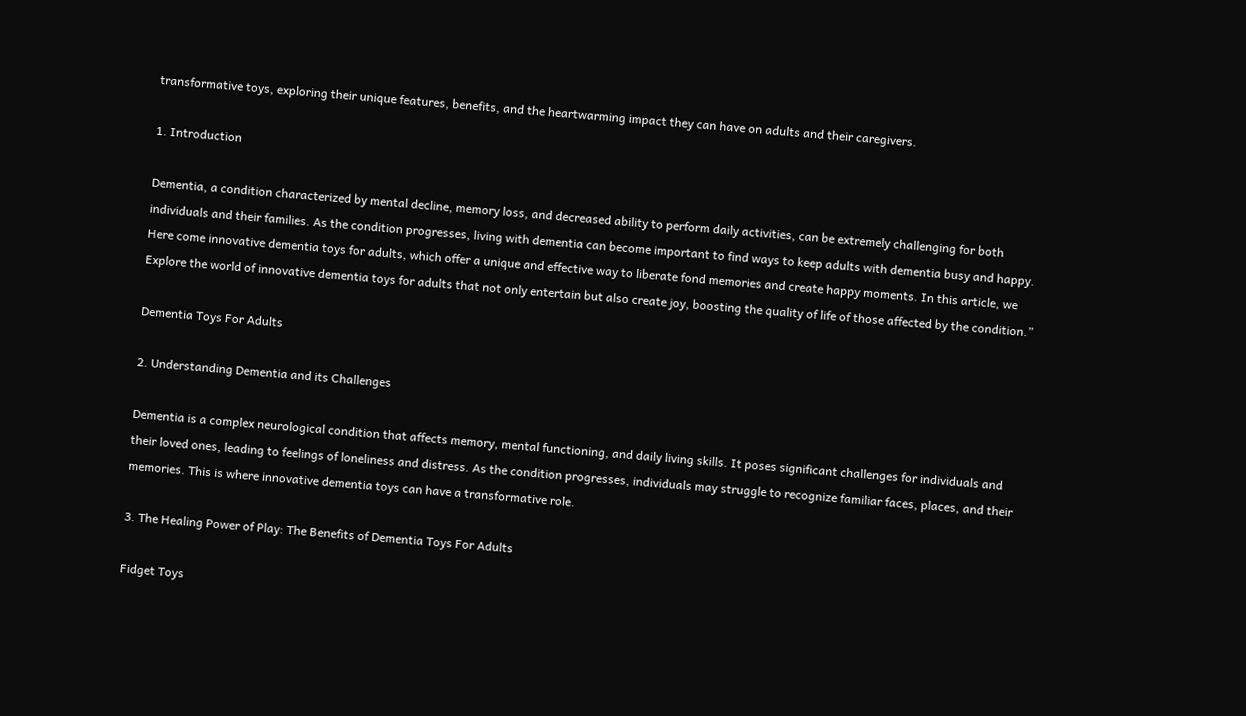transformative toys, exploring their unique features, benefits, and the heartwarming impact they can have on adults and their caregivers.

1. Introduction

Dementia, a condition characterized by mental decline, memory loss, and decreased ability to perform daily activities, can be extremely challenging for both individuals and their families. As the condition progresses, living with dementia can become important to find ways to keep adults with dementia busy and happy. Here come innovative dementia toys for adults, which offer a unique and effective way to liberate fond memories and create happy moments. In this article, we Explore the world of innovative dementia toys for adults that not only entertain but also create joy, boosting the quality of life of those affected by the condition.”

Dementia Toys For Adults

2. Understanding Dementia and its Challenges

Dementia is a complex neurological condition that affects memory, mental functioning, and daily living skills. It poses significant challenges for individuals and their loved ones, leading to feelings of loneliness and distress. As the condition progresses, individuals may struggle to recognize familiar faces, places, and their memories. This is where innovative dementia toys can have a transformative role.

3. The Healing Power of Play: The Benefits of Dementia Toys For Adults

Fidget Toys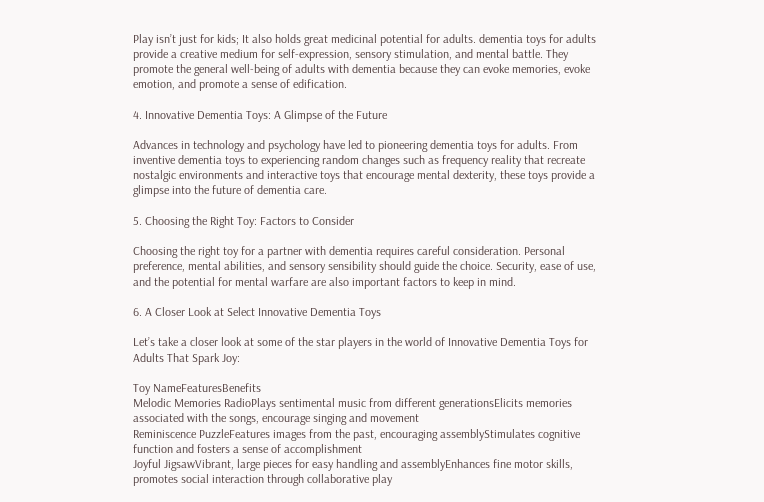Play isn’t just for kids; It also holds great medicinal potential for adults. dementia toys for adults provide a creative medium for self-expression, sensory stimulation, and mental battle. They promote the general well-being of adults with dementia because they can evoke memories, evoke emotion, and promote a sense of edification.

4. Innovative Dementia Toys: A Glimpse of the Future

Advances in technology and psychology have led to pioneering dementia toys for adults. From inventive dementia toys to experiencing random changes such as frequency reality that recreate nostalgic environments and interactive toys that encourage mental dexterity, these toys provide a glimpse into the future of dementia care.

5. Choosing the Right Toy: Factors to Consider

Choosing the right toy for a partner with dementia requires careful consideration. Personal preference, mental abilities, and sensory sensibility should guide the choice. Security, ease of use, and the potential for mental warfare are also important factors to keep in mind.

6. A Closer Look at Select Innovative Dementia Toys

Let’s take a closer look at some of the star players in the world of Innovative Dementia Toys for Adults That Spark Joy:

Toy NameFeaturesBenefits
Melodic Memories RadioPlays sentimental music from different generationsElicits memories associated with the songs, encourage singing and movement
Reminiscence PuzzleFeatures images from the past, encouraging assemblyStimulates cognitive function and fosters a sense of accomplishment
Joyful JigsawVibrant, large pieces for easy handling and assemblyEnhances fine motor skills, promotes social interaction through collaborative play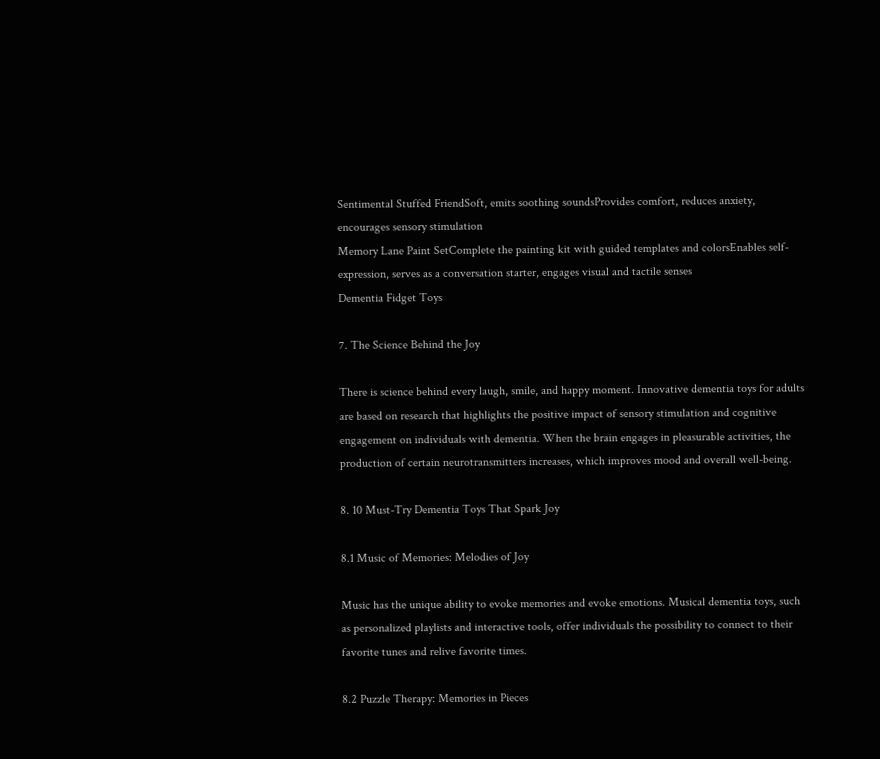Sentimental Stuffed FriendSoft, emits soothing soundsProvides comfort, reduces anxiety, encourages sensory stimulation
Memory Lane Paint SetComplete the painting kit with guided templates and colorsEnables self-expression, serves as a conversation starter, engages visual and tactile senses
Dementia Fidget Toys

7. The Science Behind the Joy

There is science behind every laugh, smile, and happy moment. Innovative dementia toys for adults are based on research that highlights the positive impact of sensory stimulation and cognitive engagement on individuals with dementia. When the brain engages in pleasurable activities, the production of certain neurotransmitters increases, which improves mood and overall well-being.

8. 10 Must-Try Dementia Toys That Spark Joy

8.1 Music of Memories: Melodies of Joy

Music has the unique ability to evoke memories and evoke emotions. Musical dementia toys, such as personalized playlists and interactive tools, offer individuals the possibility to connect to their favorite tunes and relive favorite times.

8.2 Puzzle Therapy: Memories in Pieces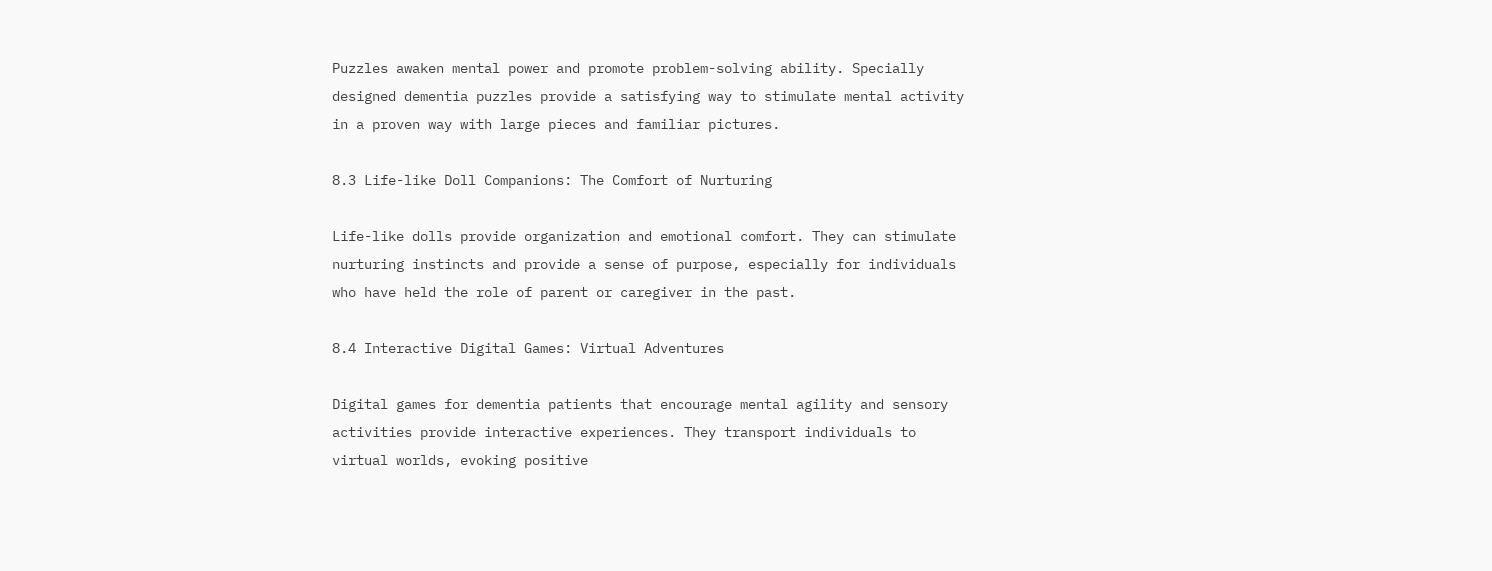Puzzles awaken mental power and promote problem-solving ability. Specially designed dementia puzzles provide a satisfying way to stimulate mental activity in a proven way with large pieces and familiar pictures.

8.3 Life-like Doll Companions: The Comfort of Nurturing

Life-like dolls provide organization and emotional comfort. They can stimulate nurturing instincts and provide a sense of purpose, especially for individuals who have held the role of parent or caregiver in the past.

8.4 Interactive Digital Games: Virtual Adventures

Digital games for dementia patients that encourage mental agility and sensory activities provide interactive experiences. They transport individuals to virtual worlds, evoking positive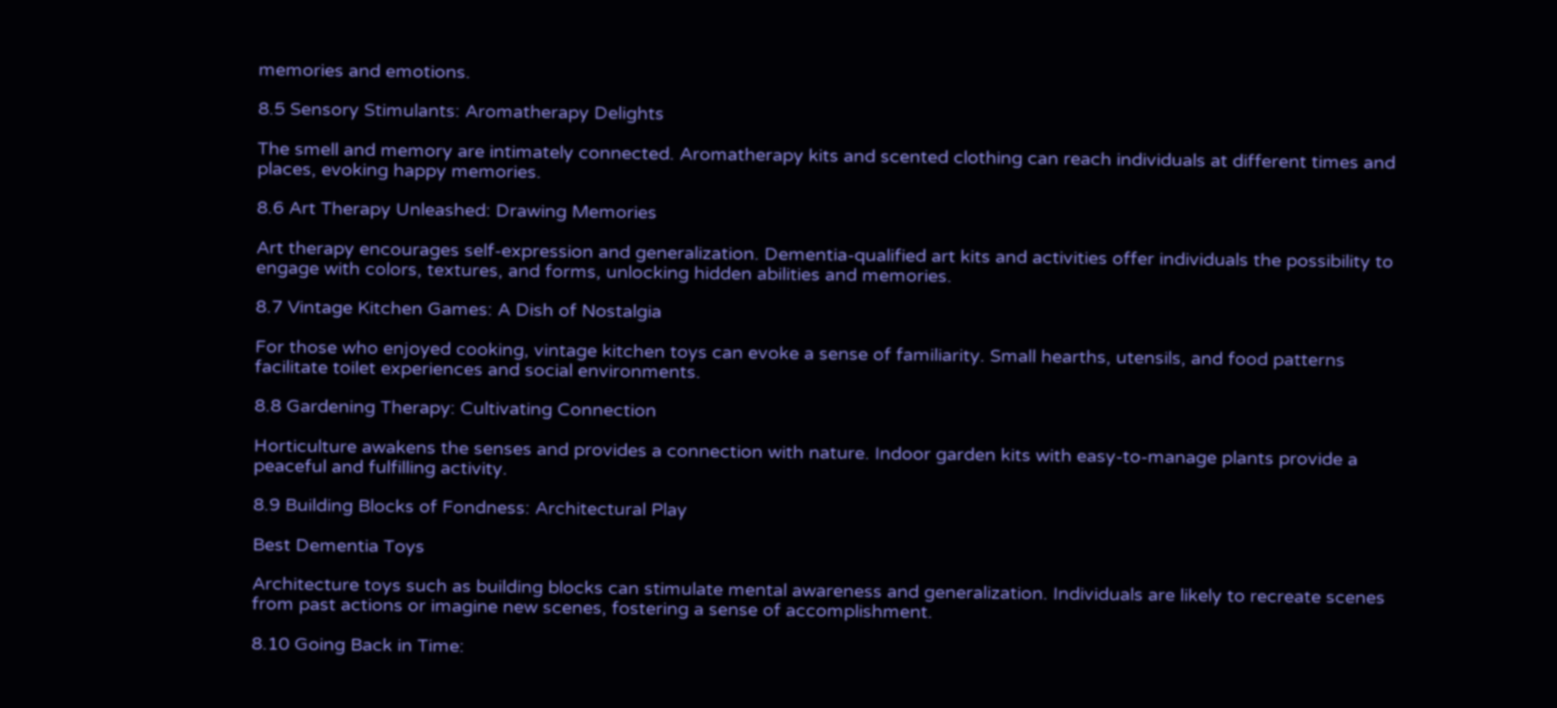memories and emotions.

8.5 Sensory Stimulants: Aromatherapy Delights

The smell and memory are intimately connected. Aromatherapy kits and scented clothing can reach individuals at different times and places, evoking happy memories.

8.6 Art Therapy Unleashed: Drawing Memories

Art therapy encourages self-expression and generalization. Dementia-qualified art kits and activities offer individuals the possibility to engage with colors, textures, and forms, unlocking hidden abilities and memories.

8.7 Vintage Kitchen Games: A Dish of Nostalgia

For those who enjoyed cooking, vintage kitchen toys can evoke a sense of familiarity. Small hearths, utensils, and food patterns facilitate toilet experiences and social environments.

8.8 Gardening Therapy: Cultivating Connection

Horticulture awakens the senses and provides a connection with nature. Indoor garden kits with easy-to-manage plants provide a peaceful and fulfilling activity.

8.9 Building Blocks of Fondness: Architectural Play

Best Dementia Toys

Architecture toys such as building blocks can stimulate mental awareness and generalization. Individuals are likely to recreate scenes from past actions or imagine new scenes, fostering a sense of accomplishment.

8.10 Going Back in Time: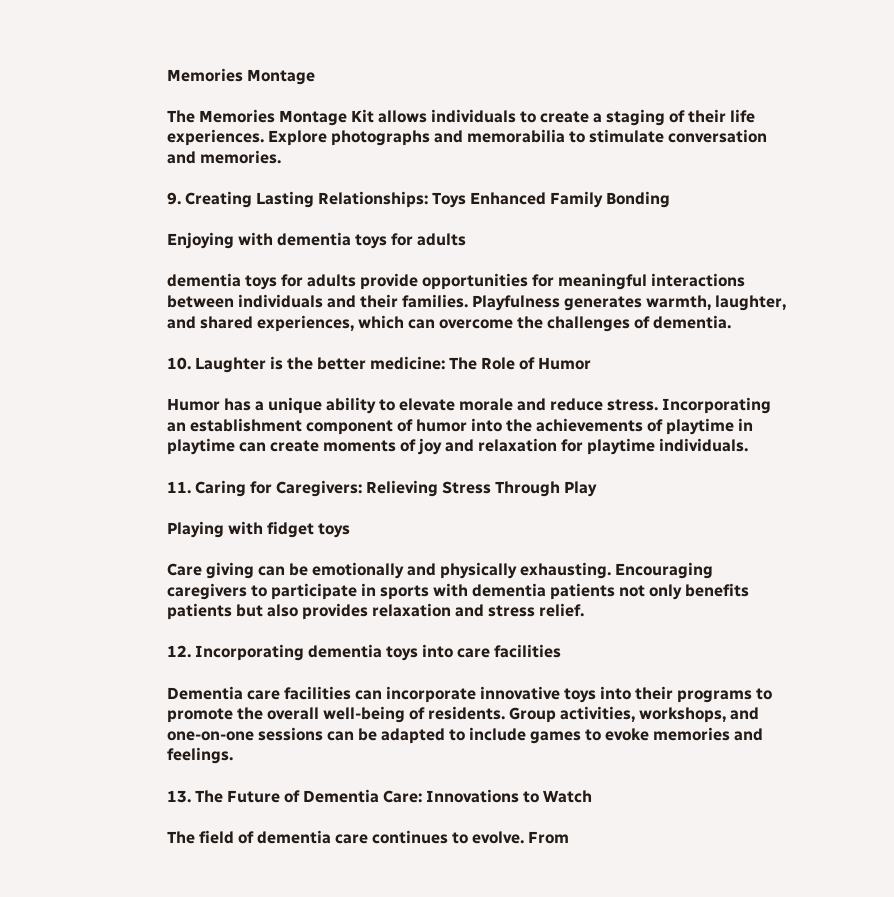Memories Montage

The Memories Montage Kit allows individuals to create a staging of their life experiences. Explore photographs and memorabilia to stimulate conversation and memories.

9. Creating Lasting Relationships: Toys Enhanced Family Bonding

Enjoying with dementia toys for adults

dementia toys for adults provide opportunities for meaningful interactions between individuals and their families. Playfulness generates warmth, laughter, and shared experiences, which can overcome the challenges of dementia.

10. Laughter is the better medicine: The Role of Humor

Humor has a unique ability to elevate morale and reduce stress. Incorporating an establishment component of humor into the achievements of playtime in playtime can create moments of joy and relaxation for playtime individuals.

11. Caring for Caregivers: Relieving Stress Through Play

Playing with fidget toys

Care giving can be emotionally and physically exhausting. Encouraging caregivers to participate in sports with dementia patients not only benefits patients but also provides relaxation and stress relief.

12. Incorporating dementia toys into care facilities

Dementia care facilities can incorporate innovative toys into their programs to promote the overall well-being of residents. Group activities, workshops, and one-on-one sessions can be adapted to include games to evoke memories and feelings.

13. The Future of Dementia Care: Innovations to Watch

The field of dementia care continues to evolve. From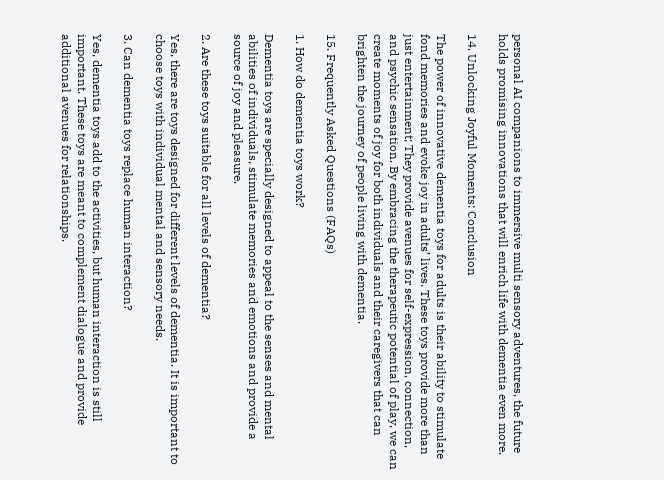personal AI companions to immersive multi sensory adventures, the future holds promising innovations that will enrich life with dementia even more.

14. Unlocking Joyful Moments: Conclusion

The power of innovative dementia toys for adults is their ability to stimulate fond memories and evoke joy in adults’ lives. These toys provide more than just entertainment; They provide avenues for self-expression, connection, and psychic sensation. By embracing the therapeutic potential of play, we can create moments of joy for both individuals and their caregivers that can brighten the journey of people living with dementia.

15. Frequently Asked Questions (FAQs)

1. How do dementia toys work?

Dementia toys are specially designed to appeal to the senses and mental abilities of individuals, stimulate memories and emotions and provide a source of joy and pleasure.

2. Are these toys suitable for all levels of dementia?

Yes, there are toys designed for different levels of dementia. It is important to choose toys with individual mental and sensory needs.

3. Can dementia toys replace human interaction?

Yes, dementia toys add to the activities, but human interaction is still important. These toys are meant to complement dialogue and provide additional avenues for relationships.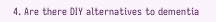4. Are there DIY alternatives to dementia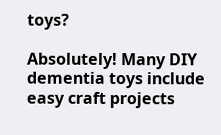toys?

Absolutely! Many DIY dementia toys include easy craft projects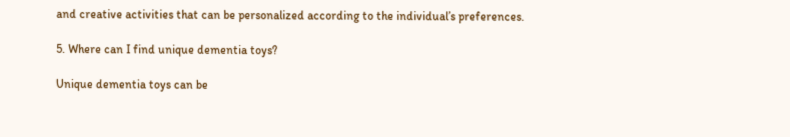and creative activities that can be personalized according to the individual’s preferences.

5. Where can I find unique dementia toys?

Unique dementia toys can be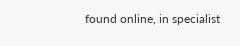found online, in specialist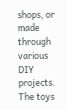shops, or made through various DIY projects. The toys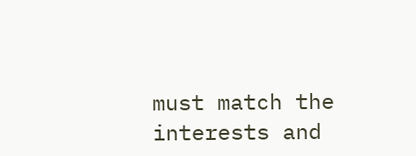must match the interests and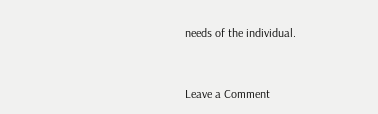needs of the individual.


Leave a Comment